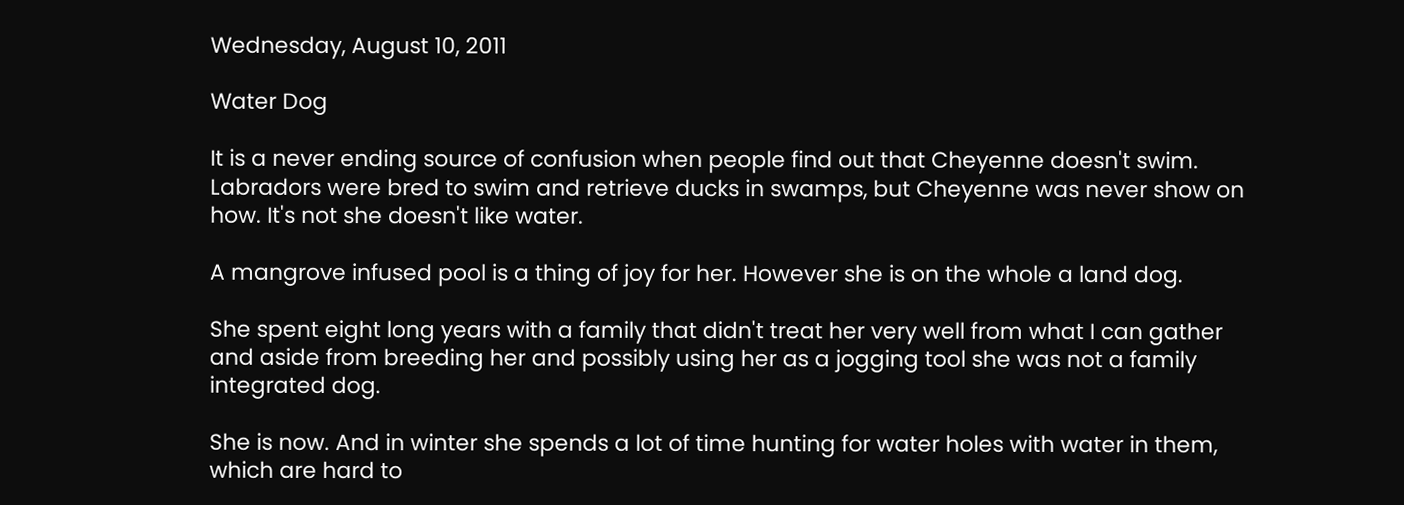Wednesday, August 10, 2011

Water Dog

It is a never ending source of confusion when people find out that Cheyenne doesn't swim. Labradors were bred to swim and retrieve ducks in swamps, but Cheyenne was never show on how. It's not she doesn't like water.

A mangrove infused pool is a thing of joy for her. However she is on the whole a land dog.

She spent eight long years with a family that didn't treat her very well from what I can gather and aside from breeding her and possibly using her as a jogging tool she was not a family integrated dog.

She is now. And in winter she spends a lot of time hunting for water holes with water in them, which are hard to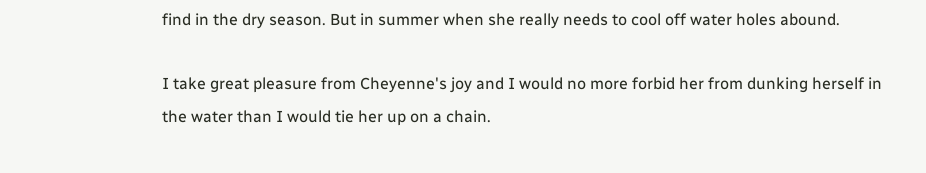find in the dry season. But in summer when she really needs to cool off water holes abound.

I take great pleasure from Cheyenne's joy and I would no more forbid her from dunking herself in the water than I would tie her up on a chain.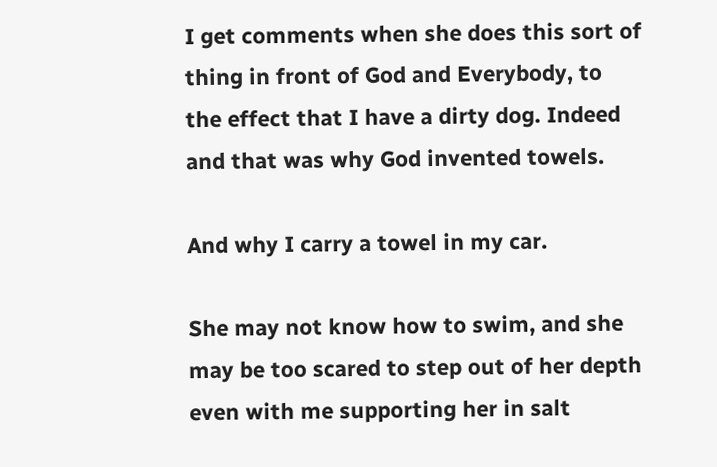I get comments when she does this sort of thing in front of God and Everybody, to the effect that I have a dirty dog. Indeed and that was why God invented towels.

And why I carry a towel in my car.

She may not know how to swim, and she may be too scared to step out of her depth even with me supporting her in salt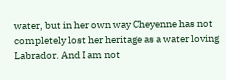water, but in her own way Cheyenne has not completely lost her heritage as a water loving Labrador. And I am not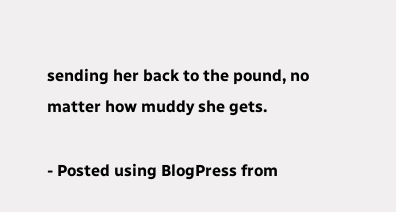sending her back to the pound, no matter how muddy she gets.

- Posted using BlogPress from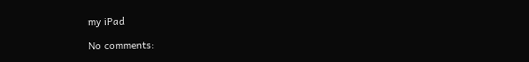my iPad

No comments: